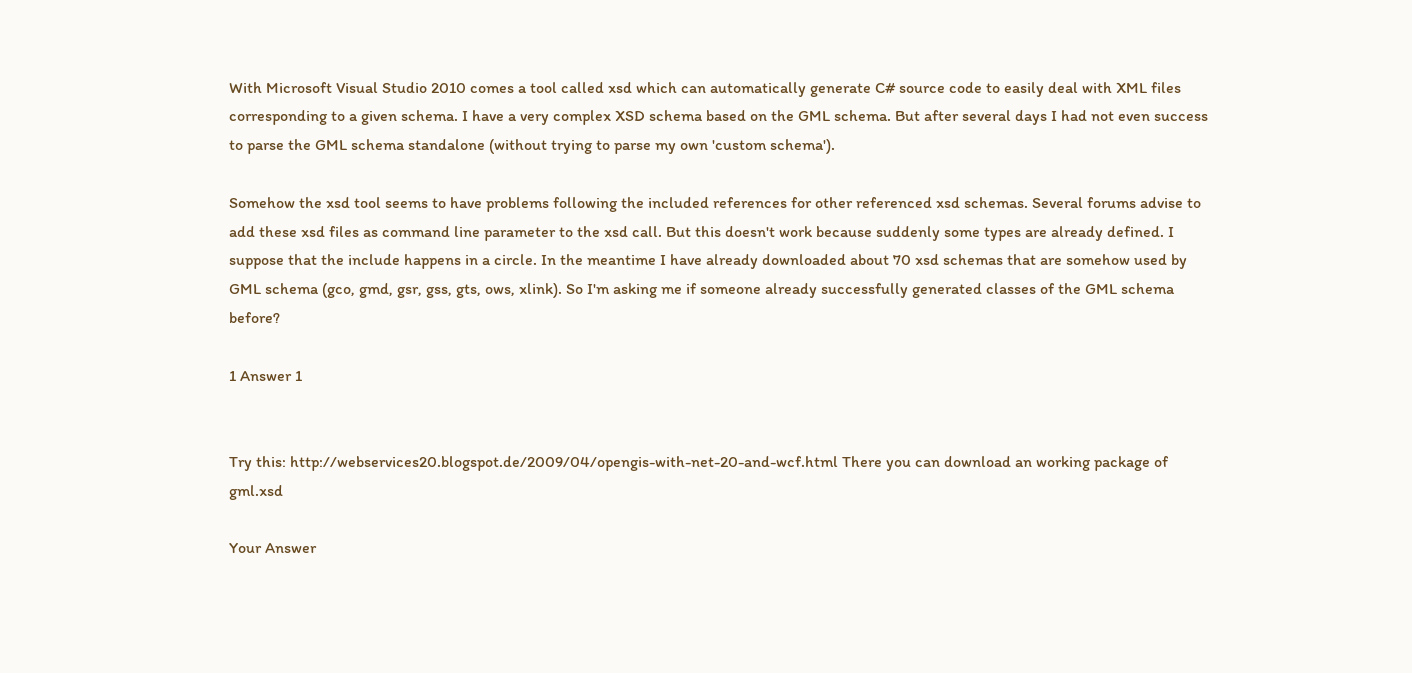With Microsoft Visual Studio 2010 comes a tool called xsd which can automatically generate C# source code to easily deal with XML files corresponding to a given schema. I have a very complex XSD schema based on the GML schema. But after several days I had not even success to parse the GML schema standalone (without trying to parse my own 'custom schema').

Somehow the xsd tool seems to have problems following the included references for other referenced xsd schemas. Several forums advise to add these xsd files as command line parameter to the xsd call. But this doesn't work because suddenly some types are already defined. I suppose that the include happens in a circle. In the meantime I have already downloaded about 70 xsd schemas that are somehow used by GML schema (gco, gmd, gsr, gss, gts, ows, xlink). So I'm asking me if someone already successfully generated classes of the GML schema before?

1 Answer 1


Try this: http://webservices20.blogspot.de/2009/04/opengis-with-net-20-and-wcf.html There you can download an working package of gml.xsd

Your Answer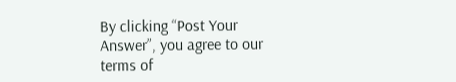By clicking “Post Your Answer”, you agree to our terms of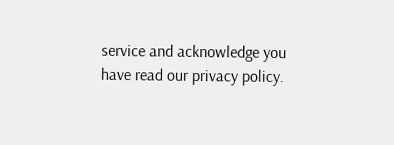service and acknowledge you have read our privacy policy.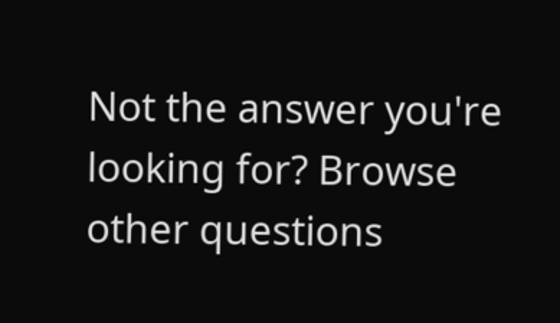Not the answer you're looking for? Browse other questions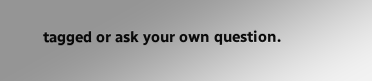tagged or ask your own question.